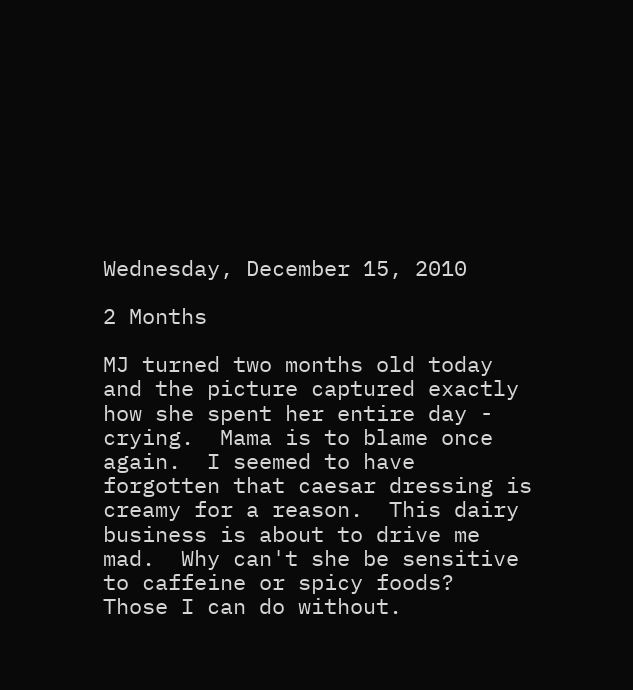Wednesday, December 15, 2010

2 Months

MJ turned two months old today and the picture captured exactly how she spent her entire day - crying.  Mama is to blame once again.  I seemed to have forgotten that caesar dressing is creamy for a reason.  This dairy business is about to drive me mad.  Why can't she be sensitive to caffeine or spicy foods?  Those I can do without.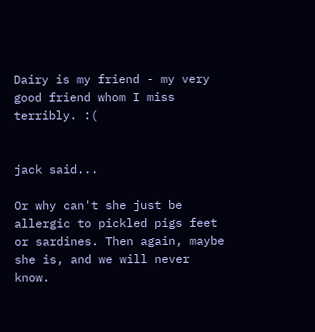Dairy is my friend - my very good friend whom I miss terribly. :(


jack said...

Or why can't she just be allergic to pickled pigs feet or sardines. Then again, maybe she is, and we will never know.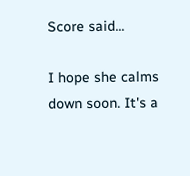Score said...

I hope she calms down soon. It's a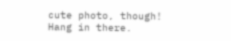cute photo, though! Hang in there.